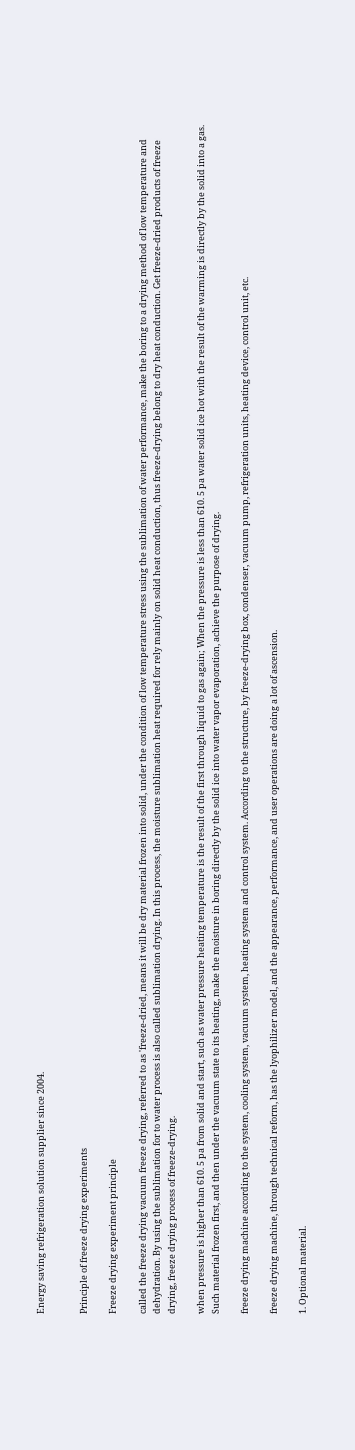Energy saving refrigeration solution supplier since 2004.


Principle of freeze drying experiments

Freeze drying experiment principle

called the freeze drying vacuum freeze drying, referred to as 'freeze-dried, means it will be dry material frozen into solid, under the condition of low temperature stress using the sublimation of water performance, make the boring to a drying method of low temperature and dehydration. By using the sublimation for to water process is also called sublimation drying. In this process, the moisture sublimation heat required for rely mainly on solid heat conduction, thus freeze-drying belong to dry heat conduction. Get freeze-dried products of freeze drying, freeze drying process of freeze-drying.

when pressure is higher than 610. 5 pa from solid and start, such as water pressure heating temperature is the result of the first through liquid to gas again; When the pressure is less than 610. 5 pa water solid ice hot with the result of the warming is directly by the solid into a gas. Such material frozen first, and then under the vacuum state to its heating, make the moisture in boring directly by the solid ice into water vapor evaporation, achieve the purpose of drying.

freeze drying machine according to the system, cooling system, vacuum system, heating system and control system. According to the structure, by freeze-drying box, condenser, vacuum pump, refrigeration units, heating device, control unit, etc.

freeze drying machine, through technical reform, has the lyophilizer model, and the appearance, performance, and user operations are doing a lot of ascension.

1. Optional material.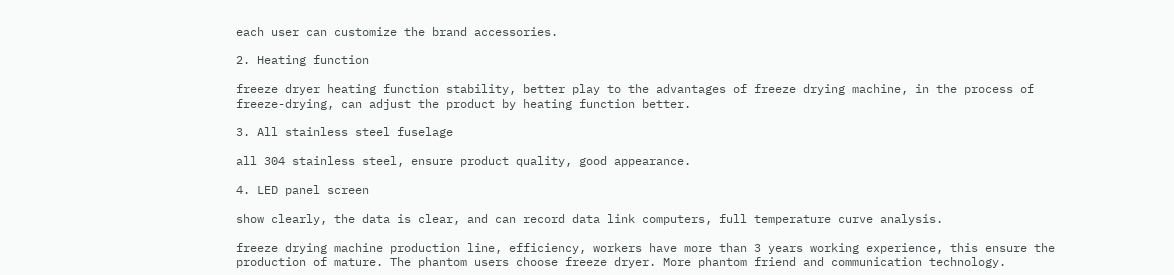each user can customize the brand accessories.

2. Heating function

freeze dryer heating function stability, better play to the advantages of freeze drying machine, in the process of freeze-drying, can adjust the product by heating function better.

3. All stainless steel fuselage

all 304 stainless steel, ensure product quality, good appearance.

4. LED panel screen

show clearly, the data is clear, and can record data link computers, full temperature curve analysis.

freeze drying machine production line, efficiency, workers have more than 3 years working experience, this ensure the production of mature. The phantom users choose freeze dryer. More phantom friend and communication technology.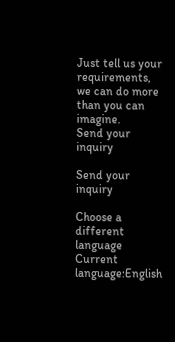Just tell us your requirements, we can do more than you can imagine.
Send your inquiry

Send your inquiry

Choose a different language
Current language:English